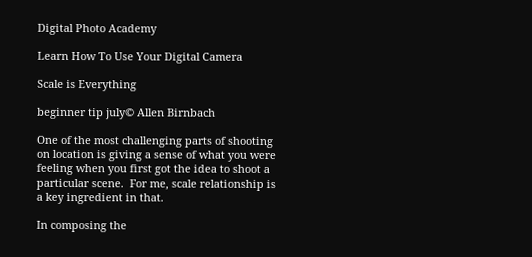Digital Photo Academy

Learn How To Use Your Digital Camera

Scale is Everything

beginner tip july© Allen Birnbach

One of the most challenging parts of shooting on location is giving a sense of what you were feeling when you first got the idea to shoot a particular scene.  For me, scale relationship is a key ingredient in that.

In composing the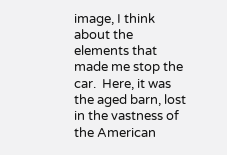image, I think about the elements that made me stop the car.  Here, it was the aged barn, lost in the vastness of the American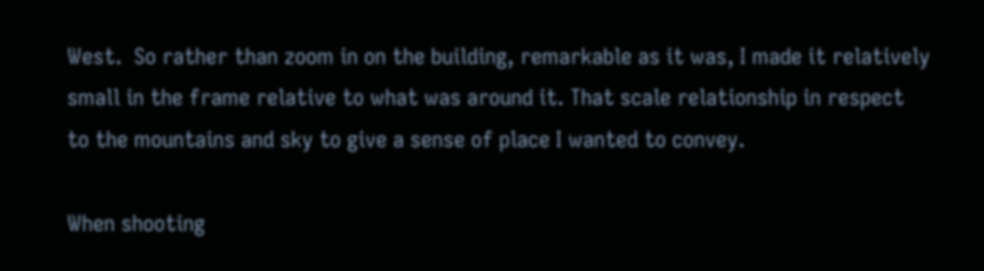West.  So rather than zoom in on the building, remarkable as it was, I made it relatively small in the frame relative to what was around it. That scale relationship in respect to the mountains and sky to give a sense of place I wanted to convey.

When shooting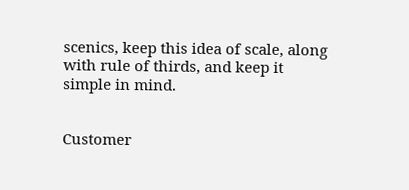scenics, keep this idea of scale, along with rule of thirds, and keep it simple in mind.


Customer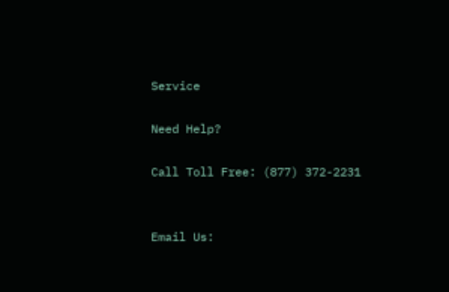Service

Need Help?

Call Toll Free: (877) 372-2231


Email Us: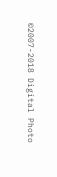©2007-2018 Digital Photo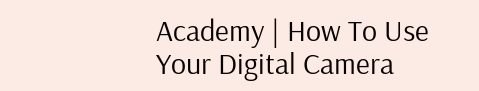Academy | How To Use Your Digital Camera